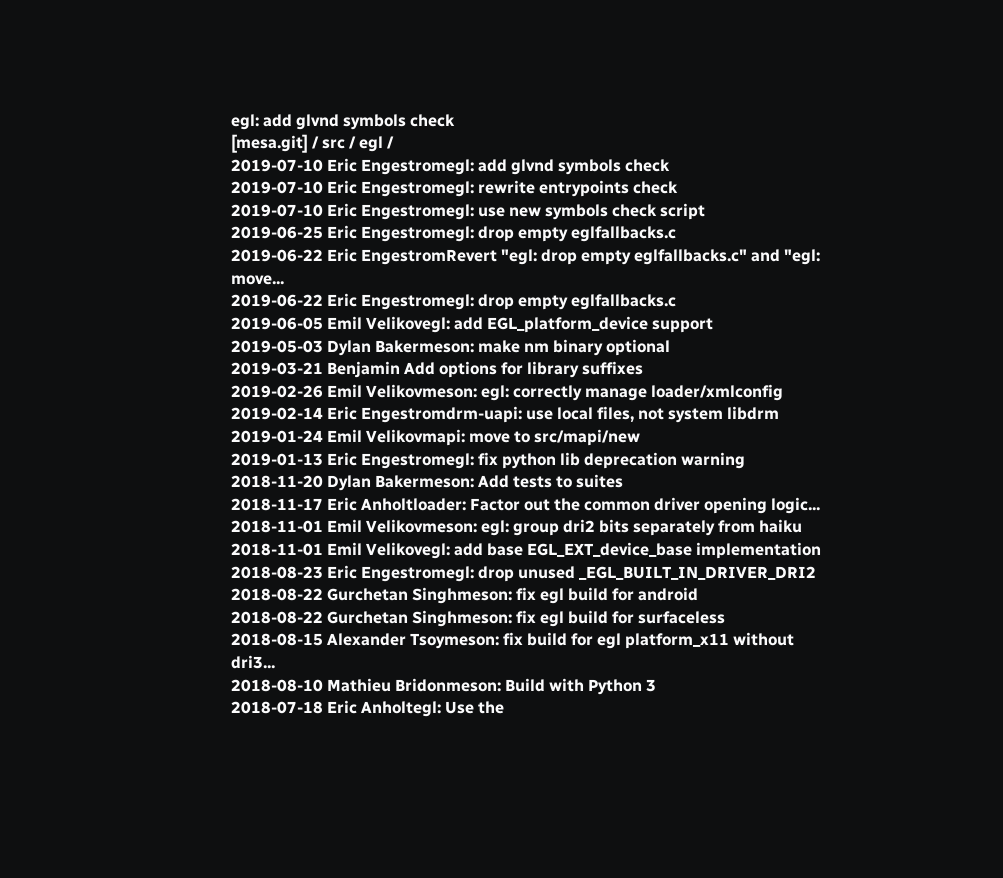egl: add glvnd symbols check
[mesa.git] / src / egl /
2019-07-10 Eric Engestromegl: add glvnd symbols check
2019-07-10 Eric Engestromegl: rewrite entrypoints check
2019-07-10 Eric Engestromegl: use new symbols check script
2019-06-25 Eric Engestromegl: drop empty eglfallbacks.c
2019-06-22 Eric EngestromRevert "egl: drop empty eglfallbacks.c" and "egl: move...
2019-06-22 Eric Engestromegl: drop empty eglfallbacks.c
2019-06-05 Emil Velikovegl: add EGL_platform_device support
2019-05-03 Dylan Bakermeson: make nm binary optional
2019-03-21 Benjamin Add options for library suffixes
2019-02-26 Emil Velikovmeson: egl: correctly manage loader/xmlconfig
2019-02-14 Eric Engestromdrm-uapi: use local files, not system libdrm
2019-01-24 Emil Velikovmapi: move to src/mapi/new
2019-01-13 Eric Engestromegl: fix python lib deprecation warning
2018-11-20 Dylan Bakermeson: Add tests to suites
2018-11-17 Eric Anholtloader: Factor out the common driver opening logic...
2018-11-01 Emil Velikovmeson: egl: group dri2 bits separately from haiku
2018-11-01 Emil Velikovegl: add base EGL_EXT_device_base implementation
2018-08-23 Eric Engestromegl: drop unused _EGL_BUILT_IN_DRIVER_DRI2
2018-08-22 Gurchetan Singhmeson: fix egl build for android
2018-08-22 Gurchetan Singhmeson: fix egl build for surfaceless
2018-08-15 Alexander Tsoymeson: fix build for egl platform_x11 without dri3...
2018-08-10 Mathieu Bridonmeson: Build with Python 3
2018-07-18 Eric Anholtegl: Use the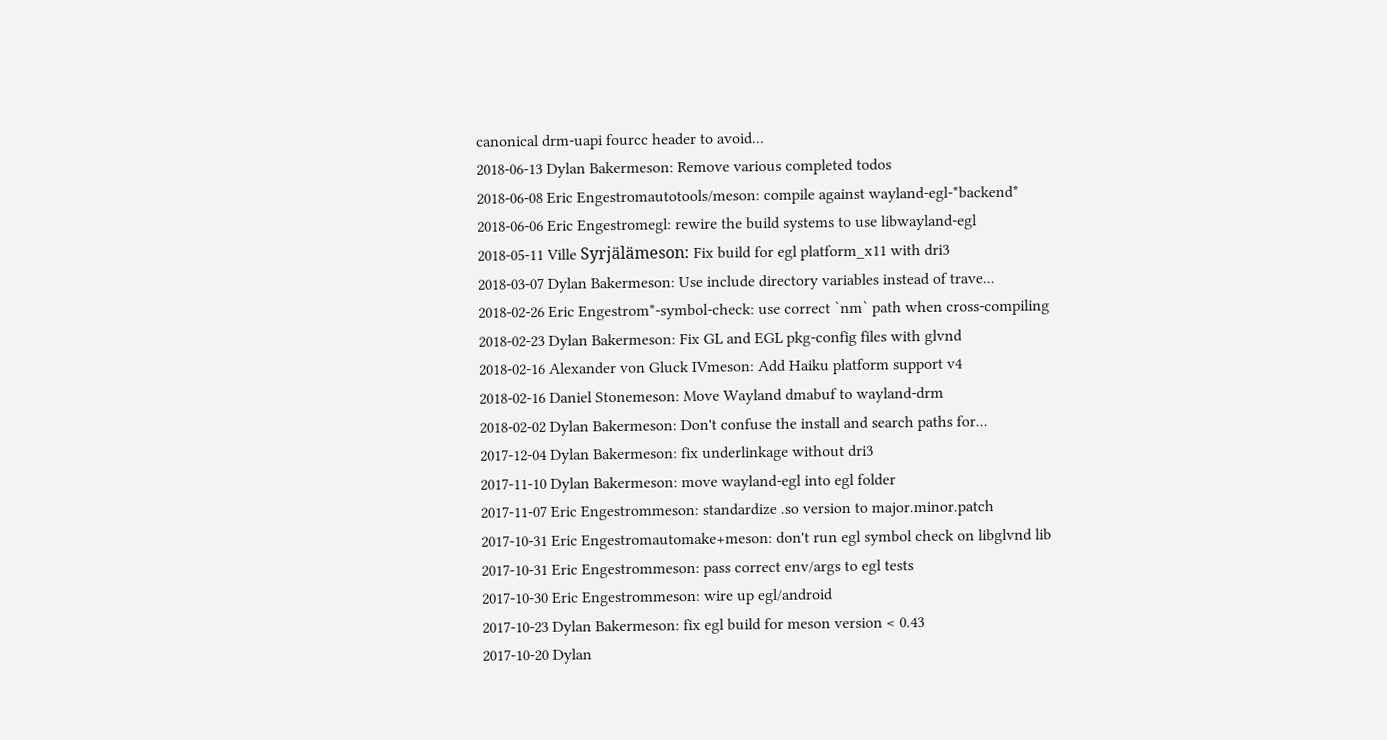canonical drm-uapi fourcc header to avoid...
2018-06-13 Dylan Bakermeson: Remove various completed todos
2018-06-08 Eric Engestromautotools/meson: compile against wayland-egl-*backend*
2018-06-06 Eric Engestromegl: rewire the build systems to use libwayland-egl
2018-05-11 Ville Syrjälämeson: Fix build for egl platform_x11 with dri3
2018-03-07 Dylan Bakermeson: Use include directory variables instead of trave...
2018-02-26 Eric Engestrom*-symbol-check: use correct `nm` path when cross-compiling
2018-02-23 Dylan Bakermeson: Fix GL and EGL pkg-config files with glvnd
2018-02-16 Alexander von Gluck IVmeson: Add Haiku platform support v4
2018-02-16 Daniel Stonemeson: Move Wayland dmabuf to wayland-drm
2018-02-02 Dylan Bakermeson: Don't confuse the install and search paths for...
2017-12-04 Dylan Bakermeson: fix underlinkage without dri3
2017-11-10 Dylan Bakermeson: move wayland-egl into egl folder
2017-11-07 Eric Engestrommeson: standardize .so version to major.minor.patch
2017-10-31 Eric Engestromautomake+meson: don't run egl symbol check on libglvnd lib
2017-10-31 Eric Engestrommeson: pass correct env/args to egl tests
2017-10-30 Eric Engestrommeson: wire up egl/android
2017-10-23 Dylan Bakermeson: fix egl build for meson version < 0.43
2017-10-20 Dylan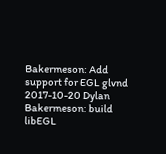Bakermeson: Add support for EGL glvnd
2017-10-20 Dylan Bakermeson: build libEGL